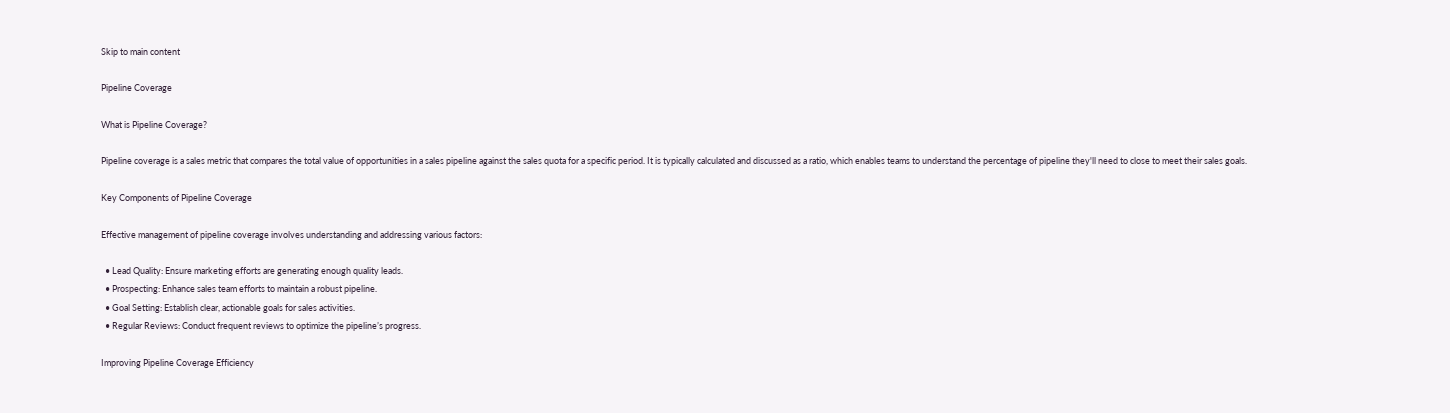Skip to main content

Pipeline Coverage

What is Pipeline Coverage?

Pipeline coverage is a sales metric that compares the total value of opportunities in a sales pipeline against the sales quota for a specific period. It is typically calculated and discussed as a ratio, which enables teams to understand the percentage of pipeline they'll need to close to meet their sales goals.

Key Components of Pipeline Coverage

Effective management of pipeline coverage involves understanding and addressing various factors:

  • Lead Quality: Ensure marketing efforts are generating enough quality leads.
  • Prospecting: Enhance sales team efforts to maintain a robust pipeline.
  • Goal Setting: Establish clear, actionable goals for sales activities.
  • Regular Reviews: Conduct frequent reviews to optimize the pipeline’s progress.

Improving Pipeline Coverage Efficiency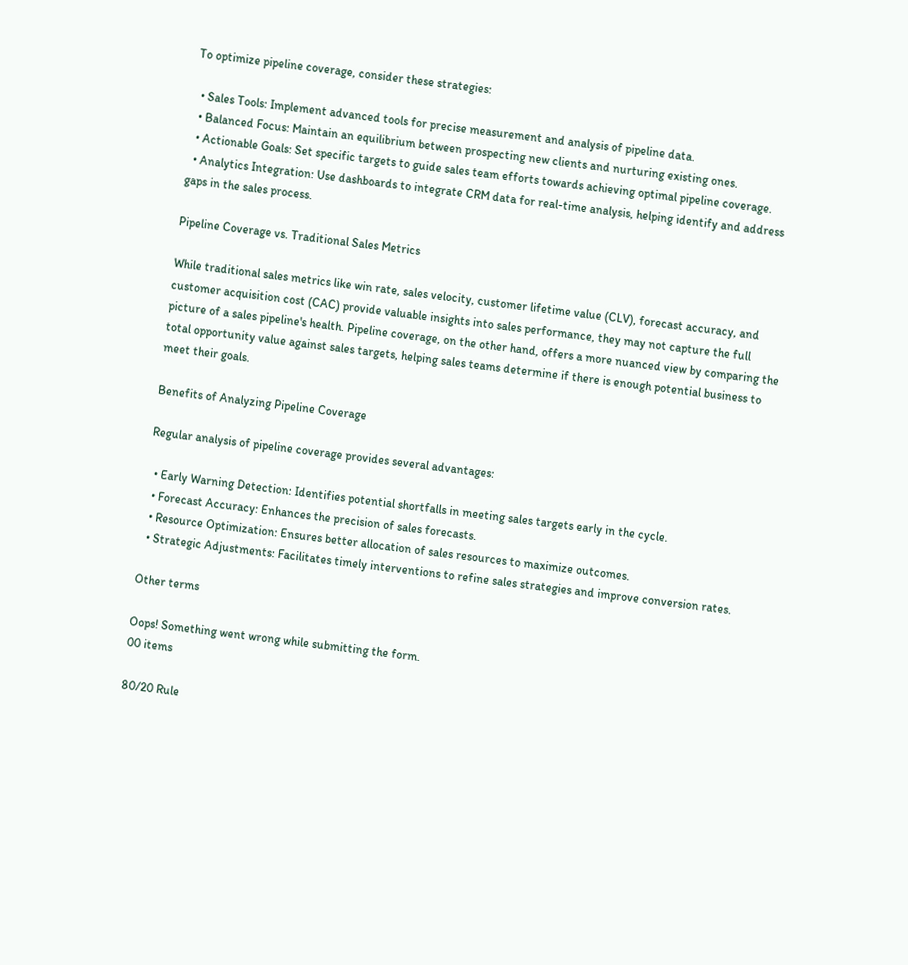To optimize pipeline coverage, consider these strategies:

  • Sales Tools: Implement advanced tools for precise measurement and analysis of pipeline data.
  • Balanced Focus: Maintain an equilibrium between prospecting new clients and nurturing existing ones.
  • Actionable Goals: Set specific targets to guide sales team efforts towards achieving optimal pipeline coverage.
  • Analytics Integration: Use dashboards to integrate CRM data for real-time analysis, helping identify and address gaps in the sales process.

Pipeline Coverage vs. Traditional Sales Metrics

While traditional sales metrics like win rate, sales velocity, customer lifetime value (CLV), forecast accuracy, and customer acquisition cost (CAC) provide valuable insights into sales performance, they may not capture the full picture of a sales pipeline's health. Pipeline coverage, on the other hand, offers a more nuanced view by comparing the total opportunity value against sales targets, helping sales teams determine if there is enough potential business to meet their goals.

Benefits of Analyzing Pipeline Coverage

Regular analysis of pipeline coverage provides several advantages:

  • Early Warning Detection: Identifies potential shortfalls in meeting sales targets early in the cycle.
  • Forecast Accuracy: Enhances the precision of sales forecasts.
  • Resource Optimization: Ensures better allocation of sales resources to maximize outcomes.
  • Strategic Adjustments: Facilitates timely interventions to refine sales strategies and improve conversion rates.

Other terms

Oops! Something went wrong while submitting the form.
00 items

80/20 Rule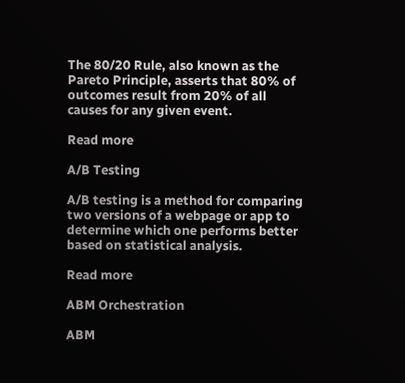The 80/20 Rule, also known as the Pareto Principle, asserts that 80% of outcomes result from 20% of all causes for any given event.

Read more

A/B Testing

A/B testing is a method for comparing two versions of a webpage or app to determine which one performs better based on statistical analysis.

Read more

ABM Orchestration

ABM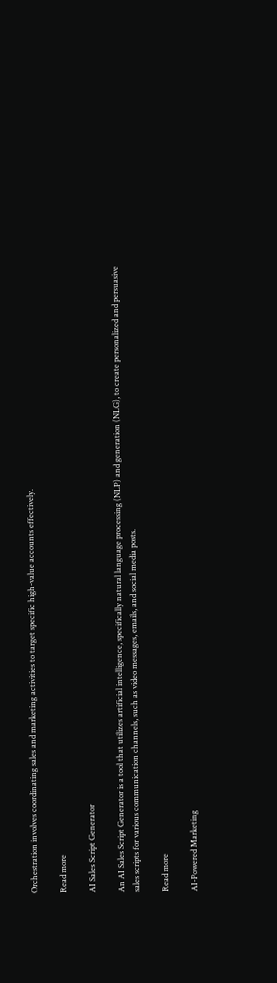Orchestration involves coordinating sales and marketing activities to target specific high-value accounts effectively.

Read more

AI Sales Script Generator

An AI Sales Script Generator is a tool that utilizes artificial intelligence, specifically natural language processing (NLP) and generation (NLG), to create personalized and persuasive sales scripts for various communication channels, such as video messages, emails, and social media posts.

Read more

AI-Powered Marketing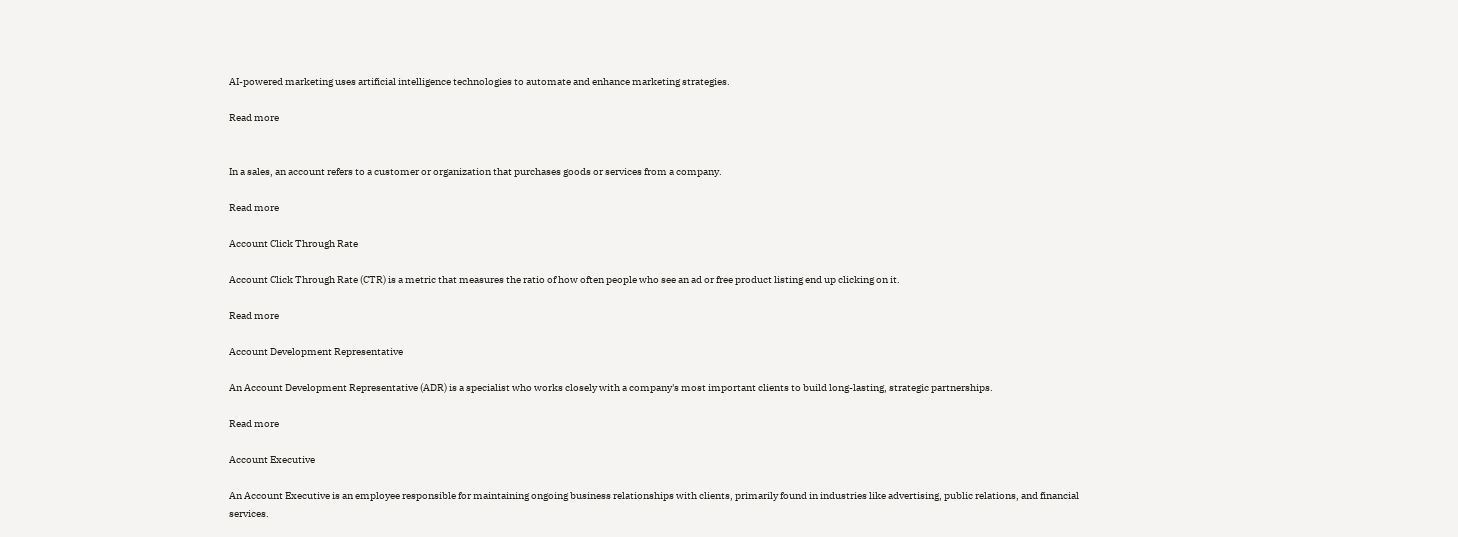AI-powered marketing uses artificial intelligence technologies to automate and enhance marketing strategies.

Read more


In a sales, an account refers to a customer or organization that purchases goods or services from a company.

Read more

Account Click Through Rate

Account Click Through Rate (CTR) is a metric that measures the ratio of how often people who see an ad or free product listing end up clicking on it.

Read more

Account Development Representative

An Account Development Representative (ADR) is a specialist who works closely with a company's most important clients to build long-lasting, strategic partnerships.

Read more

Account Executive

An Account Executive is an employee responsible for maintaining ongoing business relationships with clients, primarily found in industries like advertising, public relations, and financial services.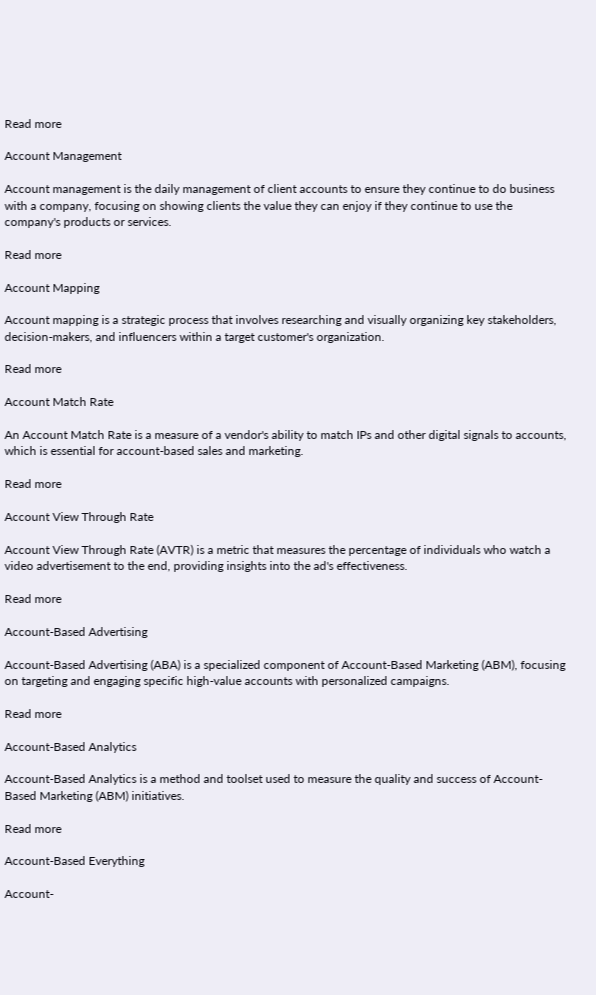Read more

Account Management

Account management is the daily management of client accounts to ensure they continue to do business with a company, focusing on showing clients the value they can enjoy if they continue to use the company's products or services.

Read more

Account Mapping

Account mapping is a strategic process that involves researching and visually organizing key stakeholders, decision-makers, and influencers within a target customer's organization.

Read more

Account Match Rate

An Account Match Rate is a measure of a vendor's ability to match IPs and other digital signals to accounts, which is essential for account-based sales and marketing.

Read more

Account View Through Rate

Account View Through Rate (AVTR) is a metric that measures the percentage of individuals who watch a video advertisement to the end, providing insights into the ad's effectiveness.

Read more

Account-Based Advertising

Account-Based Advertising (ABA) is a specialized component of Account-Based Marketing (ABM), focusing on targeting and engaging specific high-value accounts with personalized campaigns.

Read more

Account-Based Analytics

Account-Based Analytics is a method and toolset used to measure the quality and success of Account-Based Marketing (ABM) initiatives.

Read more

Account-Based Everything

Account-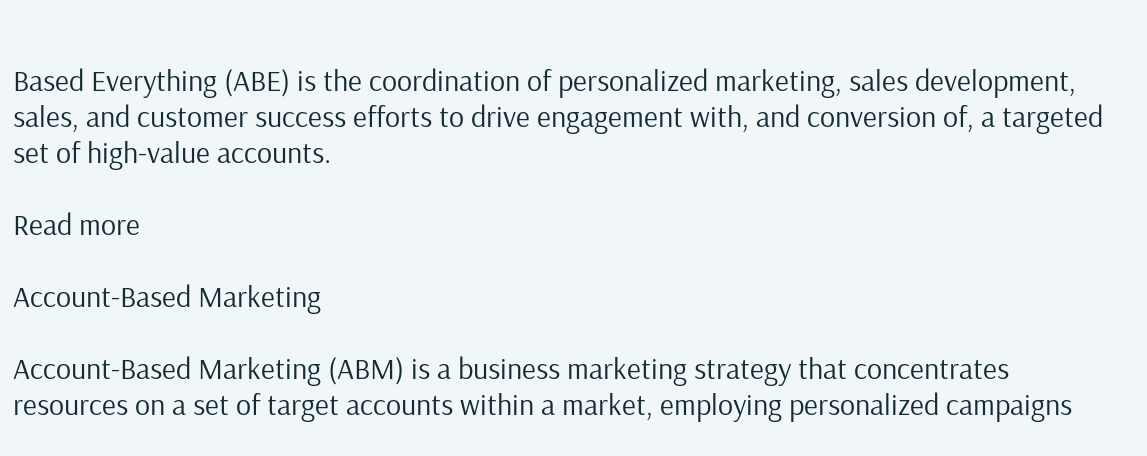Based Everything (ABE) is the coordination of personalized marketing, sales development, sales, and customer success efforts to drive engagement with, and conversion of, a targeted set of high-value accounts.

Read more

Account-Based Marketing

Account-Based Marketing (ABM) is a business marketing strategy that concentrates resources on a set of target accounts within a market, employing personalized campaigns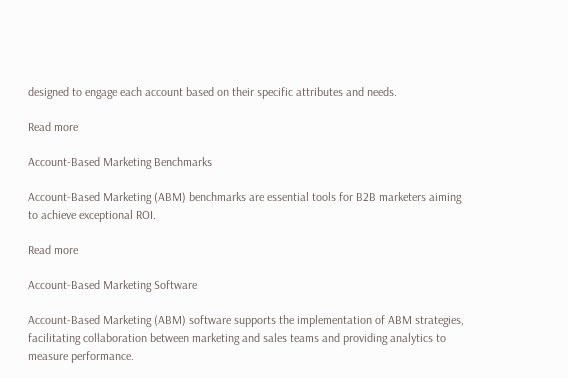designed to engage each account based on their specific attributes and needs.

Read more

Account-Based Marketing Benchmarks

Account-Based Marketing (ABM) benchmarks are essential tools for B2B marketers aiming to achieve exceptional ROI.

Read more

Account-Based Marketing Software

Account-Based Marketing (ABM) software supports the implementation of ABM strategies, facilitating collaboration between marketing and sales teams and providing analytics to measure performance.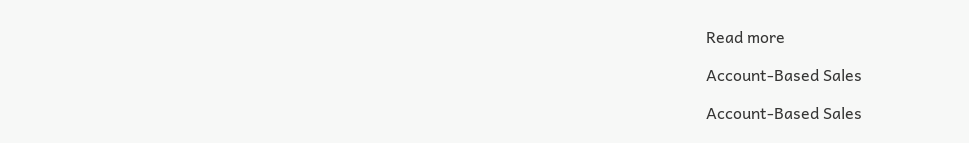Read more

Account-Based Sales

Account-Based Sales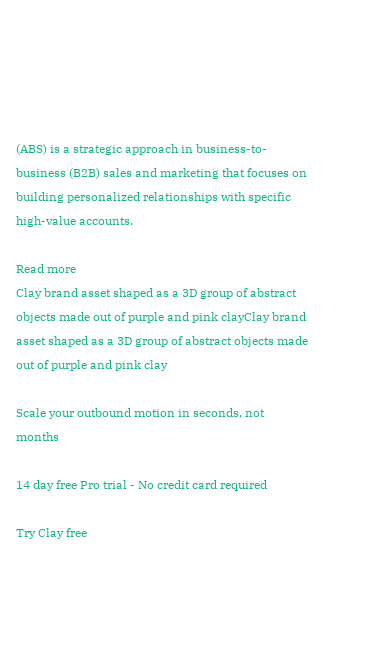(ABS) is a strategic approach in business-to-business (B2B) sales and marketing that focuses on building personalized relationships with specific high-value accounts.

Read more
Clay brand asset shaped as a 3D group of abstract objects made out of purple and pink clayClay brand asset shaped as a 3D group of abstract objects made out of purple and pink clay

Scale your outbound motion in seconds, not months

14 day free Pro trial - No credit card required

Try Clay free